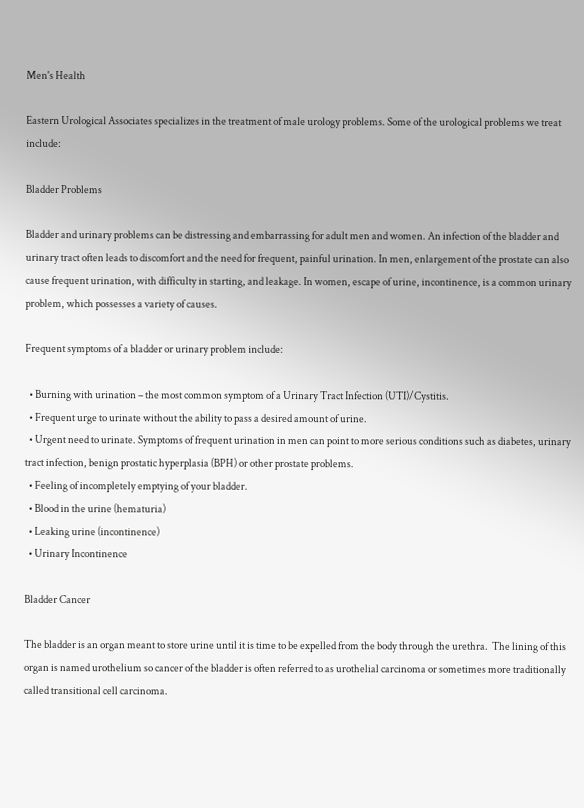Men's Health

Eastern Urological Associates specializes in the treatment of male urology problems. Some of the urological problems we treat include:

Bladder Problems

Bladder and urinary problems can be distressing and embarrassing for adult men and women. An infection of the bladder and urinary tract often leads to discomfort and the need for frequent, painful urination. In men, enlargement of the prostate can also cause frequent urination, with difficulty in starting, and leakage. In women, escape of urine, incontinence, is a common urinary problem, which possesses a variety of causes.

Frequent symptoms of a bladder or urinary problem include:

  • Burning with urination – the most common symptom of a Urinary Tract Infection (UTI)/Cystitis.
  • Frequent urge to urinate without the ability to pass a desired amount of urine.
  • Urgent need to urinate. Symptoms of frequent urination in men can point to more serious conditions such as diabetes, urinary tract infection, benign prostatic hyperplasia (BPH) or other prostate problems.
  • Feeling of incompletely emptying of your bladder.
  • Blood in the urine (hematuria)
  • Leaking urine (incontinence)
  • Urinary Incontinence

Bladder Cancer

The bladder is an organ meant to store urine until it is time to be expelled from the body through the urethra.  The lining of this organ is named urothelium so cancer of the bladder is often referred to as urothelial carcinoma or sometimes more traditionally called transitional cell carcinoma.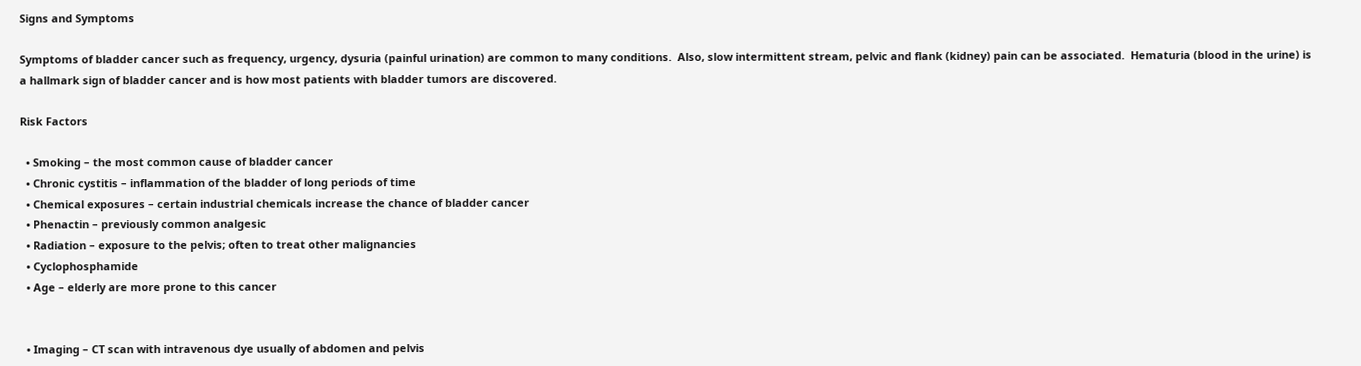Signs and Symptoms

Symptoms of bladder cancer such as frequency, urgency, dysuria (painful urination) are common to many conditions.  Also, slow intermittent stream, pelvic and flank (kidney) pain can be associated.  Hematuria (blood in the urine) is a hallmark sign of bladder cancer and is how most patients with bladder tumors are discovered.

Risk Factors

  • Smoking – the most common cause of bladder cancer
  • Chronic cystitis – inflammation of the bladder of long periods of time
  • Chemical exposures – certain industrial chemicals increase the chance of bladder cancer
  • Phenactin – previously common analgesic
  • Radiation – exposure to the pelvis; often to treat other malignancies
  • Cyclophosphamide
  • Age – elderly are more prone to this cancer


  • Imaging – CT scan with intravenous dye usually of abdomen and pelvis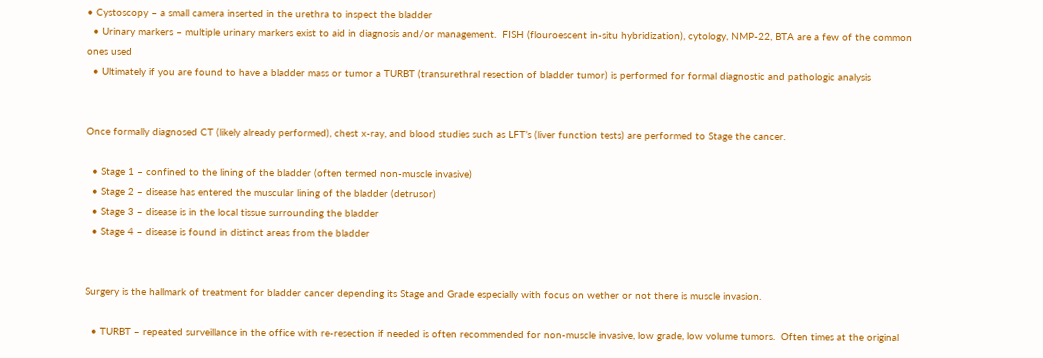• Cystoscopy – a small camera inserted in the urethra to inspect the bladder
  • Urinary markers – multiple urinary markers exist to aid in diagnosis and/or management.  FISH (flouroescent in-situ hybridization), cytology, NMP-22, BTA are a few of the common ones used
  • Ultimately if you are found to have a bladder mass or tumor a TURBT (transurethral resection of bladder tumor) is performed for formal diagnostic and pathologic analysis


Once formally diagnosed CT (likely already performed), chest x-ray, and blood studies such as LFT’s (liver function tests) are performed to Stage the cancer.

  • Stage 1 – confined to the lining of the bladder (often termed non-muscle invasive)
  • Stage 2 – disease has entered the muscular lining of the bladder (detrusor)
  • Stage 3 – disease is in the local tissue surrounding the bladder
  • Stage 4 – disease is found in distinct areas from the bladder


Surgery is the hallmark of treatment for bladder cancer depending its Stage and Grade especially with focus on wether or not there is muscle invasion.

  • TURBT – repeated surveillance in the office with re-resection if needed is often recommended for non-muscle invasive, low grade, low volume tumors.  Often times at the original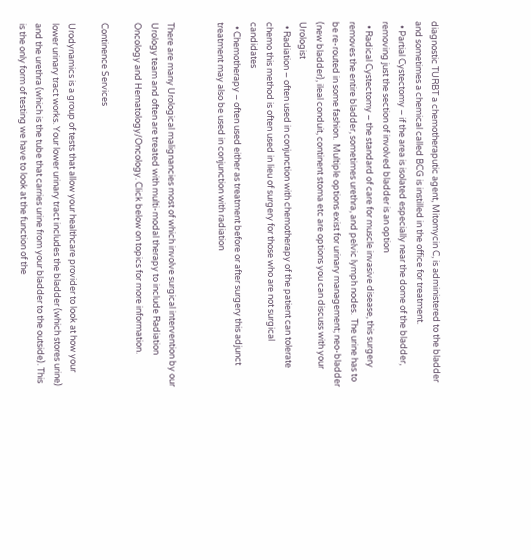diagnostic TURBT a chemotheraputic agent, Mitomycin C, is administered to the bladder and sometimes a chemical called BCG is instilled in the office for treatment.
  • Partial Cystectomy – if the area is isolated especially near the dome of the bladder, removing just the section of involved bladder is an option
  • Radical Cystectomy – the standard of care for muscle invasive disease, this surgery removes the entire bladder, sometimes urethra, and pelvic lymph nodes.  The urine has to be re-routed in some fashion.  Multiple options exist for urinary management; neo-bladder (new bladder), ileal conduit, continent stoma etc are options you can discuss with your Urologist
  • Radiation – often used in conjunction with chemotherapy of the patient can tolerate chemo this method is often used in lieu of surgery for those who are not surgical candidates
  • Chemotherapy – often used either as treatment before or after surgery this adjunct treatment may also be used in conjunction with radiation


There are many Urological malignancies most of which involve surgical intervention by our Urology team and often are treated with multi-modal therapy to include Radiation Oncology and Hematology/Oncology. Click below on topics for more information.

Continence Services

Urodynamics is a group of tests that allow your healthcare provider to look at how your lower urinary tract works. Your lower urinary tract includes the bladder (which stores urine) and the urethra (which is the tube that carries urine from your bladder to the outside). This is the only form of testing we have to look at the function of the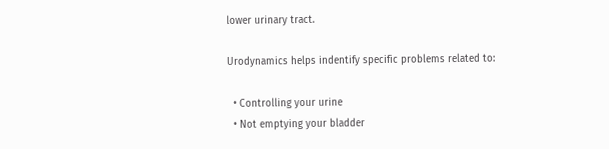lower urinary tract.

Urodynamics helps indentify specific problems related to:

  • Controlling your urine
  • Not emptying your bladder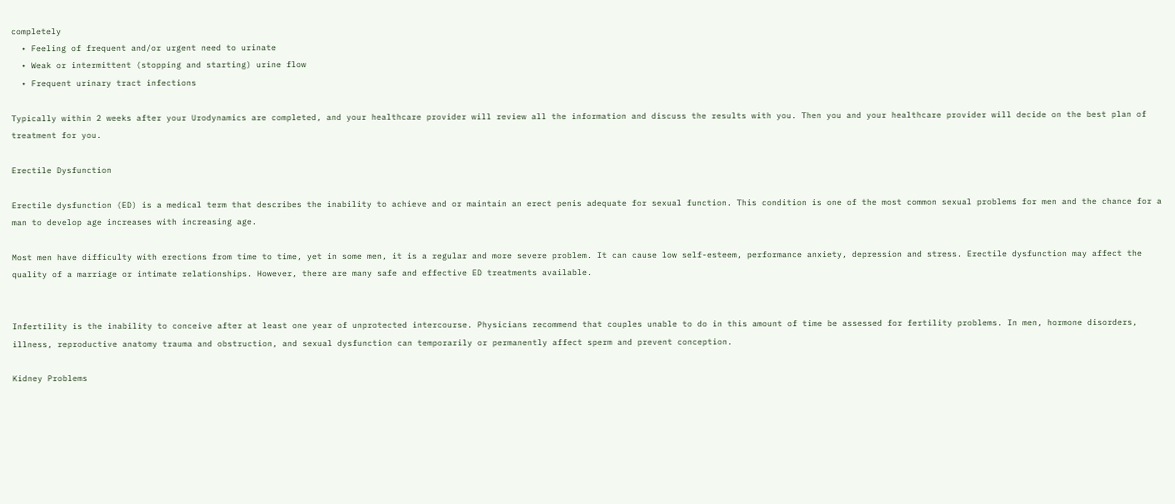completely
  • Feeling of frequent and/or urgent need to urinate
  • Weak or intermittent (stopping and starting) urine flow
  • Frequent urinary tract infections

Typically within 2 weeks after your Urodynamics are completed, and your healthcare provider will review all the information and discuss the results with you. Then you and your healthcare provider will decide on the best plan of treatment for you.

Erectile Dysfunction

Erectile dysfunction (ED) is a medical term that describes the inability to achieve and or maintain an erect penis adequate for sexual function. This condition is one of the most common sexual problems for men and the chance for a man to develop age increases with increasing age.

Most men have difficulty with erections from time to time, yet in some men, it is a regular and more severe problem. It can cause low self-esteem, performance anxiety, depression and stress. Erectile dysfunction may affect the quality of a marriage or intimate relationships. However, there are many safe and effective ED treatments available.


Infertility is the inability to conceive after at least one year of unprotected intercourse. Physicians recommend that couples unable to do in this amount of time be assessed for fertility problems. In men, hormone disorders, illness, reproductive anatomy trauma and obstruction, and sexual dysfunction can temporarily or permanently affect sperm and prevent conception.

Kidney Problems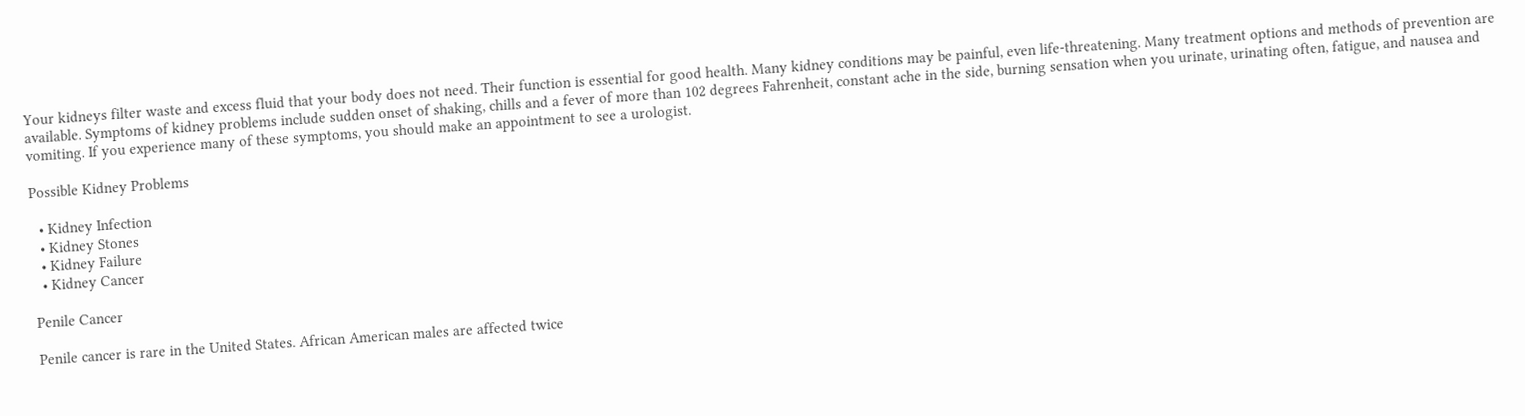Your kidneys filter waste and excess fluid that your body does not need. Their function is essential for good health. Many kidney conditions may be painful, even life-threatening. Many treatment options and methods of prevention are available. Symptoms of kidney problems include sudden onset of shaking, chills and a fever of more than 102 degrees Fahrenheit, constant ache in the side, burning sensation when you urinate, urinating often, fatigue, and nausea and vomiting. If you experience many of these symptoms, you should make an appointment to see a urologist.

Possible Kidney Problems

  • Kidney Infection
  • Kidney Stones
  • Kidney Failure
  • Kidney Cancer

Penile Cancer

Penile cancer is rare in the United States. African American males are affected twice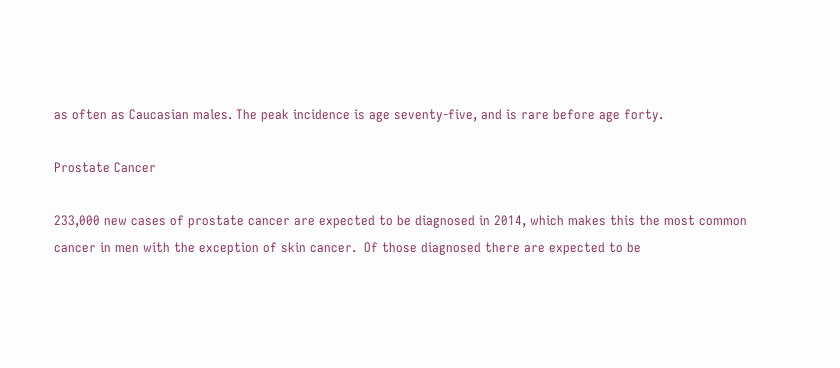as often as Caucasian males. The peak incidence is age seventy-five, and is rare before age forty.

Prostate Cancer

233,000 new cases of prostate cancer are expected to be diagnosed in 2014, which makes this the most common cancer in men with the exception of skin cancer.  Of those diagnosed there are expected to be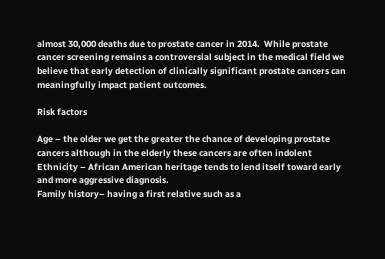almost 30,000 deaths due to prostate cancer in 2014.  While prostate cancer screening remains a controversial subject in the medical field we believe that early detection of clinically significant prostate cancers can meaningfully impact patient outcomes.

Risk factors

Age – the older we get the greater the chance of developing prostate cancers although in the elderly these cancers are often indolent
Ethnicity – African American heritage tends to lend itself toward early and more aggressive diagnosis.
Family history– having a first relative such as a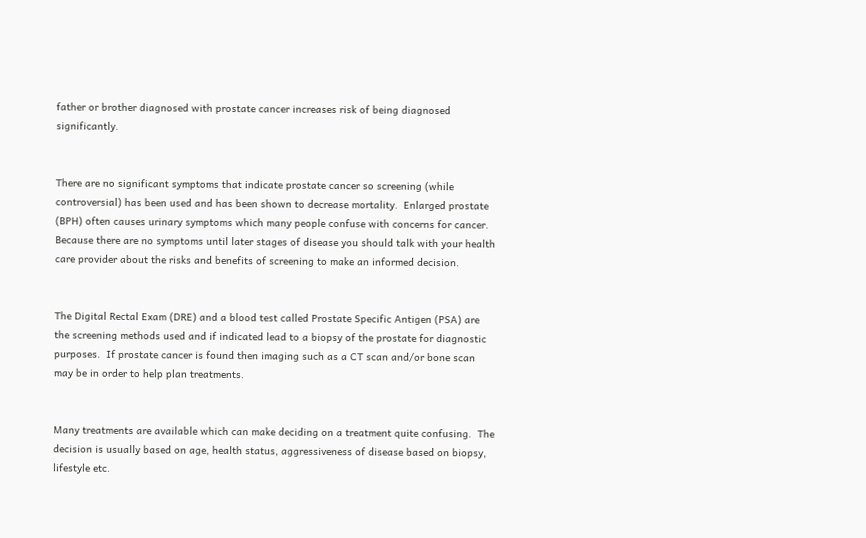father or brother diagnosed with prostate cancer increases risk of being diagnosed significantly.


There are no significant symptoms that indicate prostate cancer so screening (while controversial) has been used and has been shown to decrease mortality.  Enlarged prostate (BPH) often causes urinary symptoms which many people confuse with concerns for cancer.  Because there are no symptoms until later stages of disease you should talk with your health care provider about the risks and benefits of screening to make an informed decision.


The Digital Rectal Exam (DRE) and a blood test called Prostate Specific Antigen (PSA) are the screening methods used and if indicated lead to a biopsy of the prostate for diagnostic purposes.  If prostate cancer is found then imaging such as a CT scan and/or bone scan may be in order to help plan treatments.


Many treatments are available which can make deciding on a treatment quite confusing.  The decision is usually based on age, health status, aggressiveness of disease based on biopsy, lifestyle etc.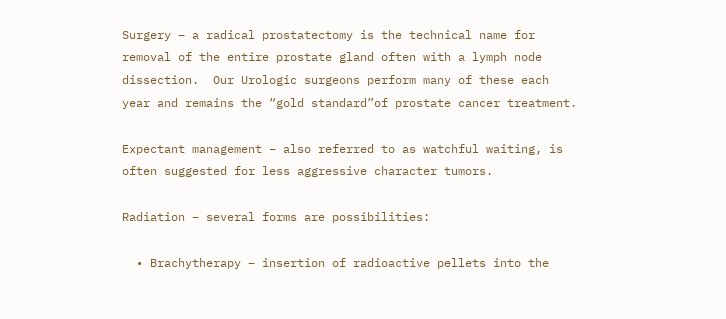Surgery – a radical prostatectomy is the technical name for removal of the entire prostate gland often with a lymph node dissection.  Our Urologic surgeons perform many of these each year and remains the “gold standard”of prostate cancer treatment.

Expectant management – also referred to as watchful waiting, is often suggested for less aggressive character tumors.

Radiation – several forms are possibilities:

  • Brachytherapy – insertion of radioactive pellets into the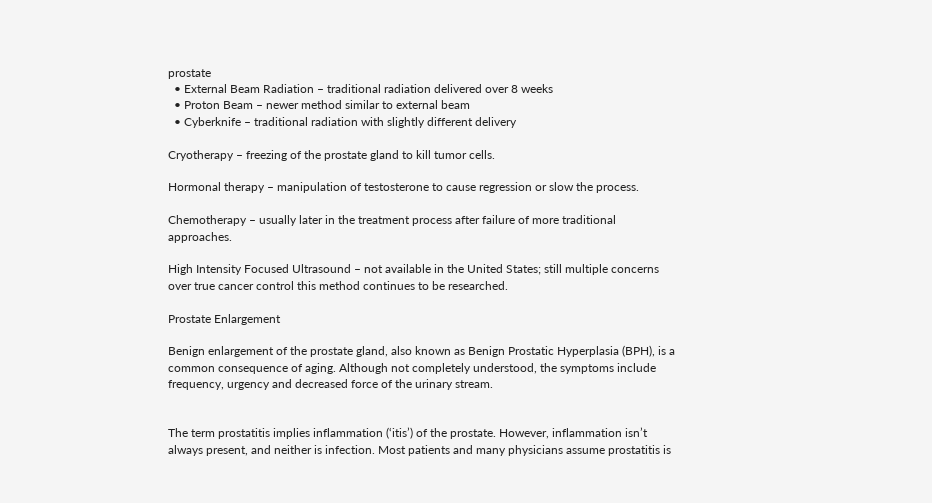prostate
  • External Beam Radiation – traditional radiation delivered over 8 weeks
  • Proton Beam – newer method similar to external beam
  • Cyberknife – traditional radiation with slightly different delivery

Cryotherapy – freezing of the prostate gland to kill tumor cells.

Hormonal therapy – manipulation of testosterone to cause regression or slow the process.

Chemotherapy – usually later in the treatment process after failure of more traditional approaches.

High Intensity Focused Ultrasound – not available in the United States; still multiple concerns over true cancer control this method continues to be researched.

Prostate Enlargement

Benign enlargement of the prostate gland, also known as Benign Prostatic Hyperplasia (BPH), is a common consequence of aging. Although not completely understood, the symptoms include frequency, urgency and decreased force of the urinary stream.


The term prostatitis implies inflammation (‘itis’) of the prostate. However, inflammation isn’t always present, and neither is infection. Most patients and many physicians assume prostatitis is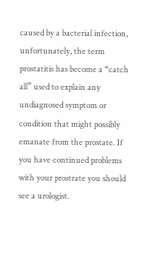caused by a bacterial infection, unfortunately, the term prostatitis has become a “catch all” used to explain any undiagnosed symptom or condition that might possibly emanate from the prostate. If you have continued problems with your prostrate you should see a urologist.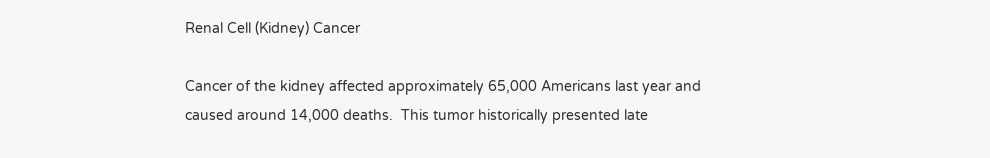Renal Cell (Kidney) Cancer

Cancer of the kidney affected approximately 65,000 Americans last year and caused around 14,000 deaths.  This tumor historically presented late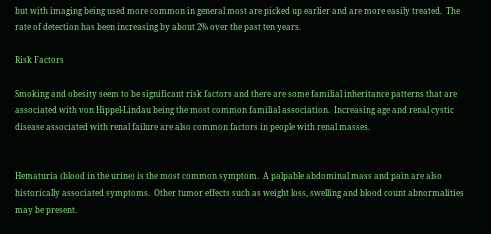but with imaging being used more common in general most are picked up earlier and are more easily treated.  The rate of detection has been increasing by about 2% over the past ten years.

Risk Factors

Smoking and obesity seem to be significant risk factors and there are some familial inheritance patterns that are associated with von Hippel-Lindau being the most common familial association.  Increasing age and renal cystic disease associated with renal failure are also common factors in people with renal masses.


Hematuria (blood in the urine) is the most common symptom.  A palpable abdominal mass and pain are also historically associated symptoms.  Other tumor effects such as weight loss, swelling and blood count abnormalities may be present.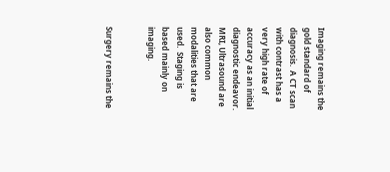Imaging remains the gold standard of diagnosis.  A CT scan with contrast has a very high rate of accuracy as an initial diagnostic endeavor.  MRI, Ultrasound are also common modalities that are used.  Staging is based mainly on imaging.


Surgery remains the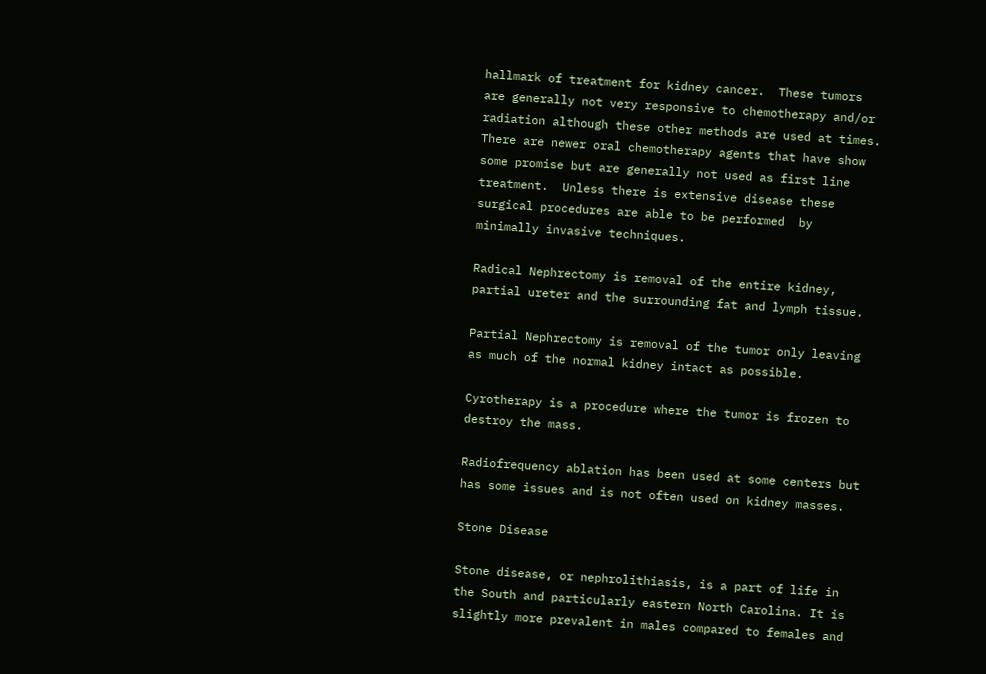hallmark of treatment for kidney cancer.  These tumors are generally not very responsive to chemotherapy and/or radiation although these other methods are used at times.  There are newer oral chemotherapy agents that have show some promise but are generally not used as first line treatment.  Unless there is extensive disease these surgical procedures are able to be performed  by minimally invasive techniques.

Radical Nephrectomy is removal of the entire kidney, partial ureter and the surrounding fat and lymph tissue.

Partial Nephrectomy is removal of the tumor only leaving as much of the normal kidney intact as possible.

Cyrotherapy is a procedure where the tumor is frozen to destroy the mass.

Radiofrequency ablation has been used at some centers but has some issues and is not often used on kidney masses.

Stone Disease

Stone disease, or nephrolithiasis, is a part of life in the South and particularly eastern North Carolina. It is slightly more prevalent in males compared to females and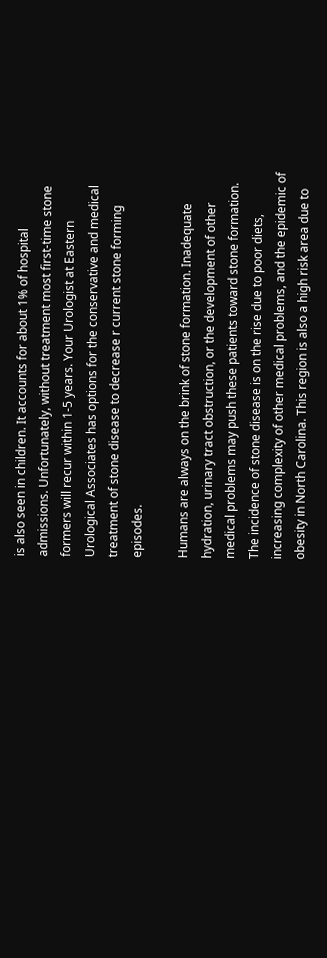is also seen in children. It accounts for about 1% of hospital admissions. Unfortunately, without treatment most first-time stone formers will recur within 1-5 years. Your Urologist at Eastern Urological Associates has options for the conservative and medical treatment of stone disease to decrease r current stone forming episodes.

Humans are always on the brink of stone formation. Inadequate hydration, urinary tract obstruction, or the development of other medical problems may push these patients toward stone formation. The incidence of stone disease is on the rise due to poor diets, increasing complexity of other medical problems, and the epidemic of obesity in North Carolina. This region is also a high risk area due to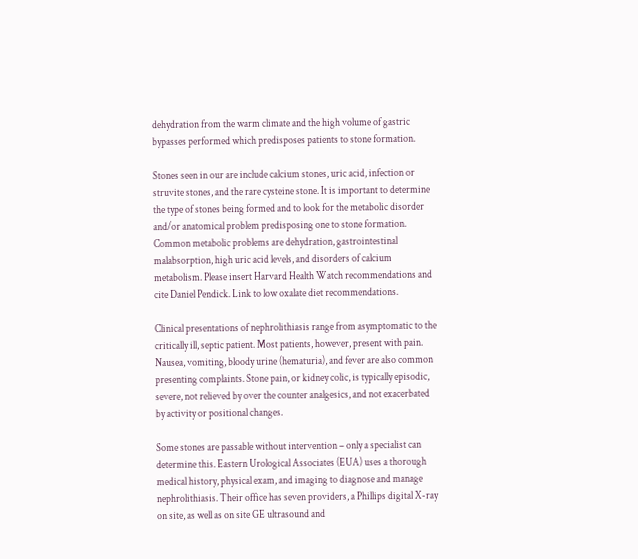dehydration from the warm climate and the high volume of gastric bypasses performed which predisposes patients to stone formation.

Stones seen in our are include calcium stones, uric acid, infection or struvite stones, and the rare cysteine stone. It is important to determine the type of stones being formed and to look for the metabolic disorder and/or anatomical problem predisposing one to stone formation. Common metabolic problems are dehydration, gastrointestinal malabsorption, high uric acid levels, and disorders of calcium metabolism. Please insert Harvard Health Watch recommendations and cite Daniel Pendick. Link to low oxalate diet recommendations.

Clinical presentations of nephrolithiasis range from asymptomatic to the critically ill, septic patient. Most patients, however, present with pain. Nausea, vomiting, bloody urine (hematuria), and fever are also common presenting complaints. Stone pain, or kidney colic, is typically episodic, severe, not relieved by over the counter analgesics, and not exacerbated by activity or positional changes.

Some stones are passable without intervention – only a specialist can determine this. Eastern Urological Associates (EUA) uses a thorough medical history, physical exam, and imaging to diagnose and manage nephrolithiasis. Their office has seven providers, a Phillips digital X-ray on site, as well as on site GE ultrasound and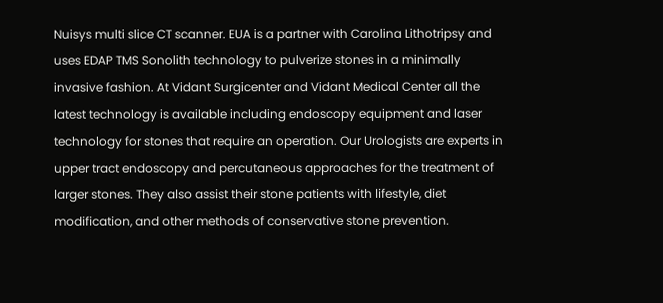Nuisys multi slice CT scanner. EUA is a partner with Carolina Lithotripsy and uses EDAP TMS Sonolith technology to pulverize stones in a minimally invasive fashion. At Vidant Surgicenter and Vidant Medical Center all the latest technology is available including endoscopy equipment and laser technology for stones that require an operation. Our Urologists are experts in upper tract endoscopy and percutaneous approaches for the treatment of larger stones. They also assist their stone patients with lifestyle, diet modification, and other methods of conservative stone prevention.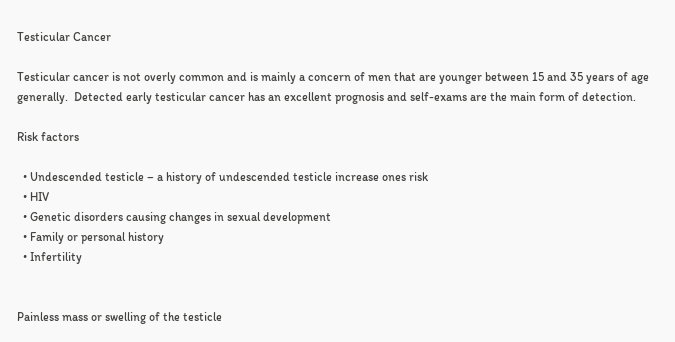Testicular Cancer

Testicular cancer is not overly common and is mainly a concern of men that are younger between 15 and 35 years of age generally.  Detected early testicular cancer has an excellent prognosis and self-exams are the main form of detection.

Risk factors

  • Undescended testicle – a history of undescended testicle increase ones risk
  • HIV
  • Genetic disorders causing changes in sexual development
  • Family or personal history
  • Infertility


Painless mass or swelling of the testicle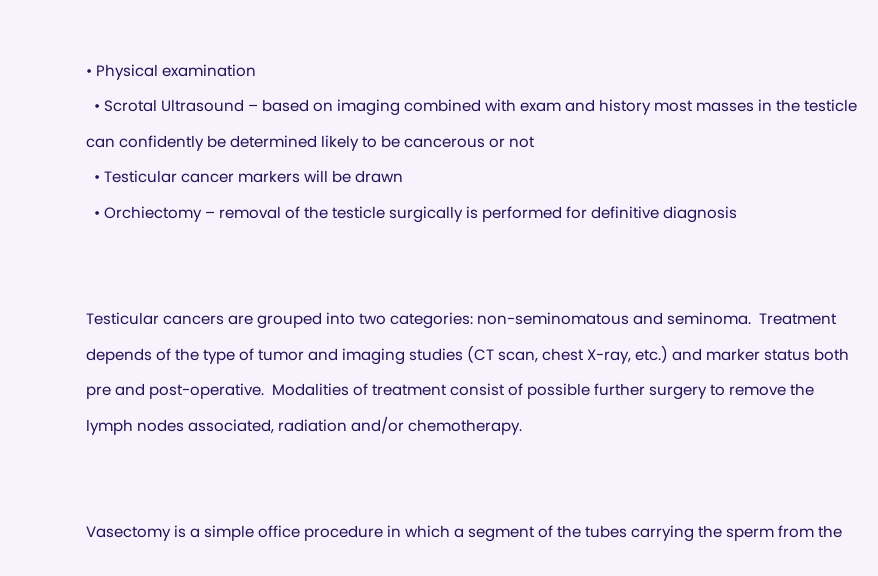• Physical examination
  • Scrotal Ultrasound – based on imaging combined with exam and history most masses in the testicle can confidently be determined likely to be cancerous or not
  • Testicular cancer markers will be drawn
  • Orchiectomy – removal of the testicle surgically is performed for definitive diagnosis


Testicular cancers are grouped into two categories: non-seminomatous and seminoma.  Treatment depends of the type of tumor and imaging studies (CT scan, chest X-ray, etc.) and marker status both pre and post-operative.  Modalities of treatment consist of possible further surgery to remove the lymph nodes associated, radiation and/or chemotherapy.


Vasectomy is a simple office procedure in which a segment of the tubes carrying the sperm from the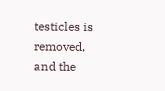testicles is removed, and the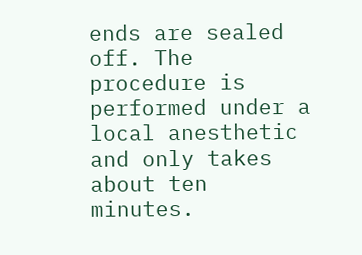ends are sealed off. The procedure is performed under a local anesthetic and only takes about ten minutes.